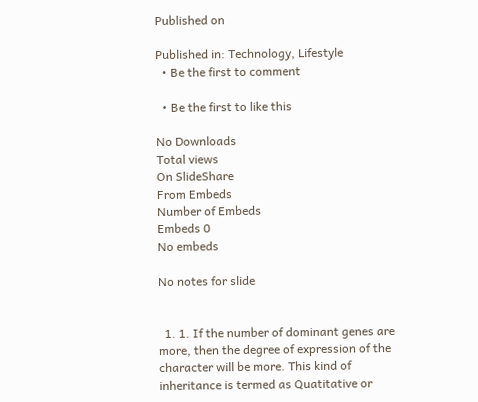Published on

Published in: Technology, Lifestyle
  • Be the first to comment

  • Be the first to like this

No Downloads
Total views
On SlideShare
From Embeds
Number of Embeds
Embeds 0
No embeds

No notes for slide


  1. 1. If the number of dominant genes are more, then the degree of expression of the character will be more. This kind of inheritance is termed as Quatitative or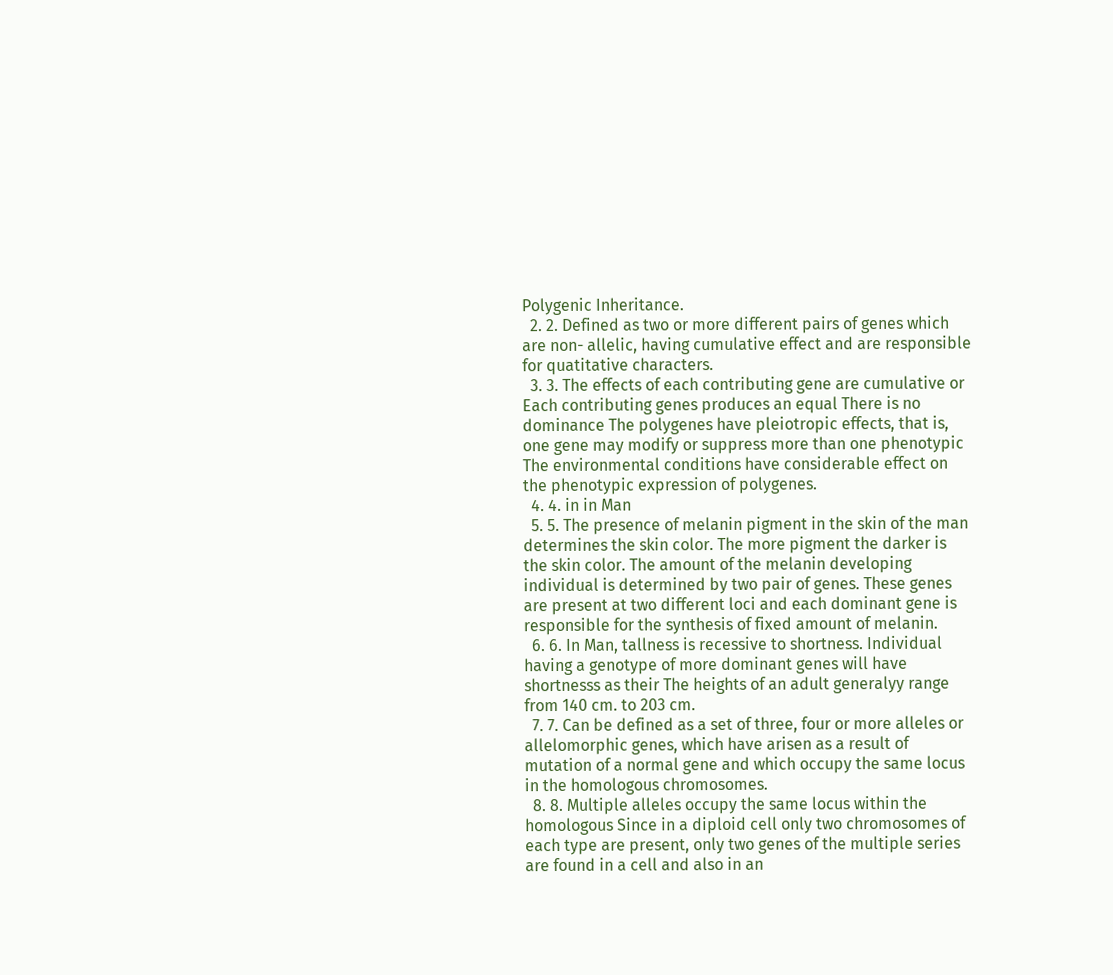Polygenic Inheritance.
  2. 2. Defined as two or more different pairs of genes which are non- allelic, having cumulative effect and are responsible for quatitative characters.
  3. 3. The effects of each contributing gene are cumulative or Each contributing genes produces an equal There is no dominance The polygenes have pleiotropic effects, that is, one gene may modify or suppress more than one phenotypic The environmental conditions have considerable effect on the phenotypic expression of polygenes.
  4. 4. in in Man
  5. 5. The presence of melanin pigment in the skin of the man determines the skin color. The more pigment the darker is the skin color. The amount of the melanin developing individual is determined by two pair of genes. These genes are present at two different loci and each dominant gene is responsible for the synthesis of fixed amount of melanin.
  6. 6. In Man, tallness is recessive to shortness. Individual having a genotype of more dominant genes will have shortnesss as their The heights of an adult generalyy range from 140 cm. to 203 cm.
  7. 7. Can be defined as a set of three, four or more alleles or allelomorphic genes, which have arisen as a result of mutation of a normal gene and which occupy the same locus in the homologous chromosomes.
  8. 8. Multiple alleles occupy the same locus within the homologous Since in a diploid cell only two chromosomes of each type are present, only two genes of the multiple series are found in a cell and also in an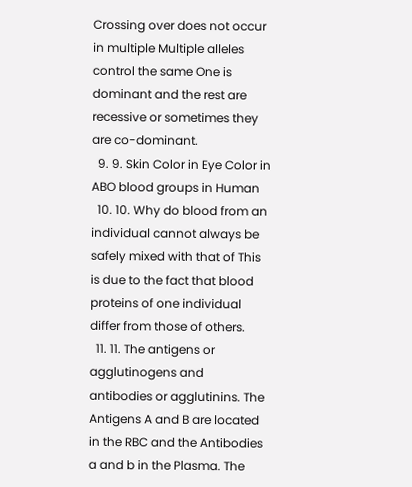Crossing over does not occur in multiple Multiple alleles control the same One is dominant and the rest are recessive or sometimes they are co-dominant.
  9. 9. Skin Color in Eye Color in ABO blood groups in Human
  10. 10. Why do blood from an individual cannot always be safely mixed with that of This is due to the fact that blood proteins of one individual differ from those of others.
  11. 11. The antigens or agglutinogens and antibodies or agglutinins. The Antigens A and B are located in the RBC and the Antibodies a and b in the Plasma. The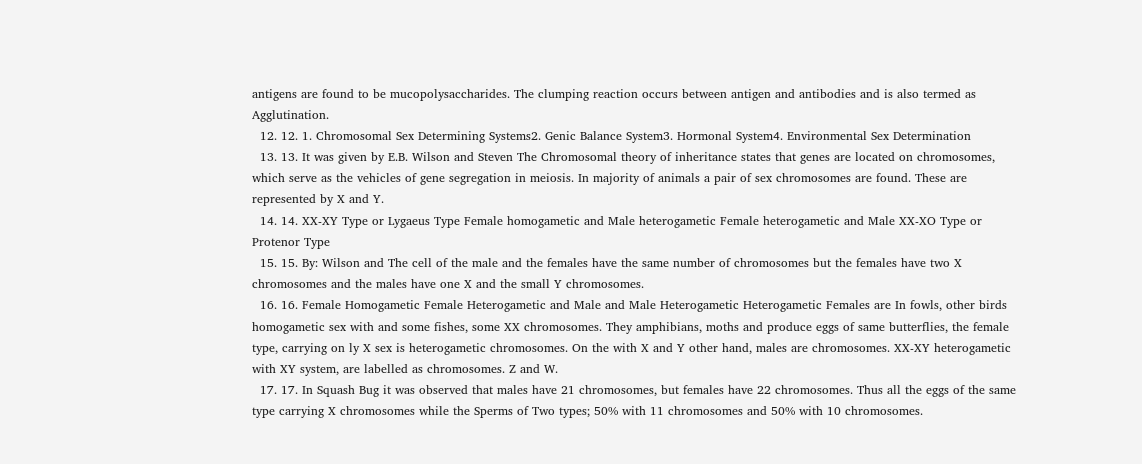antigens are found to be mucopolysaccharides. The clumping reaction occurs between antigen and antibodies and is also termed as Agglutination.
  12. 12. 1. Chromosomal Sex Determining Systems2. Genic Balance System3. Hormonal System4. Environmental Sex Determination
  13. 13. It was given by E.B. Wilson and Steven The Chromosomal theory of inheritance states that genes are located on chromosomes, which serve as the vehicles of gene segregation in meiosis. In majority of animals a pair of sex chromosomes are found. These are represented by X and Y.
  14. 14. XX-XY Type or Lygaeus Type Female homogametic and Male heterogametic Female heterogametic and Male XX-XO Type or Protenor Type
  15. 15. By: Wilson and The cell of the male and the females have the same number of chromosomes but the females have two X chromosomes and the males have one X and the small Y chromosomes.
  16. 16. Female Homogametic Female Heterogametic and Male and Male Heterogametic Heterogametic Females are In fowls, other birds homogametic sex with and some fishes, some XX chromosomes. They amphibians, moths and produce eggs of same butterflies, the female type, carrying on ly X sex is heterogametic chromosomes. On the with X and Y other hand, males are chromosomes. XX-XY heterogametic with XY system, are labelled as chromosomes. Z and W.
  17. 17. In Squash Bug it was observed that males have 21 chromosomes, but females have 22 chromosomes. Thus all the eggs of the same type carrying X chromosomes while the Sperms of Two types; 50% with 11 chromosomes and 50% with 10 chromosomes.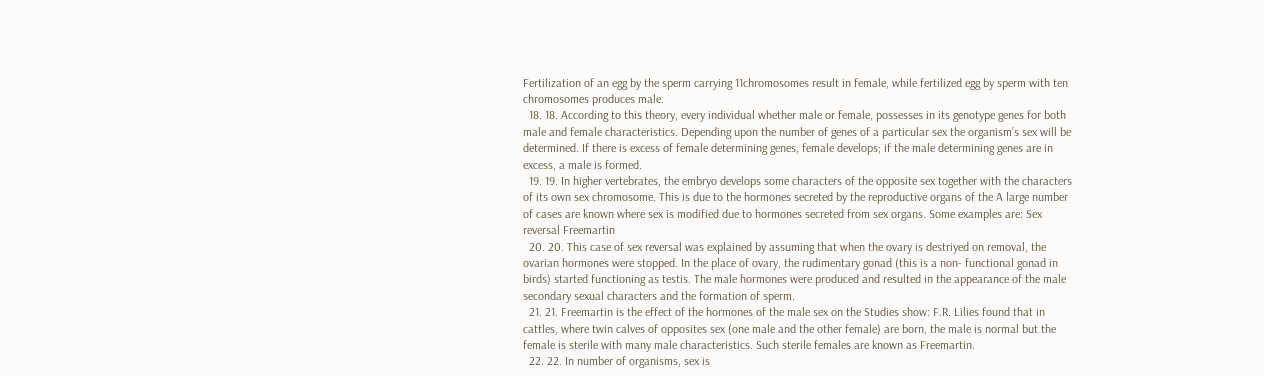Fertilization of an egg by the sperm carrying 11chromosomes result in female, while fertilized egg by sperm with ten chromosomes produces male.
  18. 18. According to this theory, every individual whether male or female, possesses in its genotype genes for both male and female characteristics. Depending upon the number of genes of a particular sex the organism’s sex will be determined. If there is excess of female determining genes, female develops; if the male determining genes are in excess, a male is formed.
  19. 19. In higher vertebrates, the embryo develops some characters of the opposite sex together with the characters of its own sex chromosome. This is due to the hormones secreted by the reproductive organs of the A large number of cases are known where sex is modified due to hormones secreted from sex organs. Some examples are: Sex reversal Freemartin
  20. 20. This case of sex reversal was explained by assuming that when the ovary is destriyed on removal, the ovarian hormones were stopped. In the place of ovary, the rudimentary gonad (this is a non- functional gonad in birds) started functioning as testis. The male hormones were produced and resulted in the appearance of the male secondary sexual characters and the formation of sperm.
  21. 21. Freemartin is the effect of the hormones of the male sex on the Studies show: F.R. Lilies found that in cattles, where twin calves of opposites sex (one male and the other female) are born, the male is normal but the female is sterile with many male characteristics. Such sterile females are known as Freemartin.
  22. 22. In number of organisms, sex is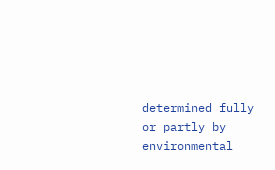determined fully or partly by environmental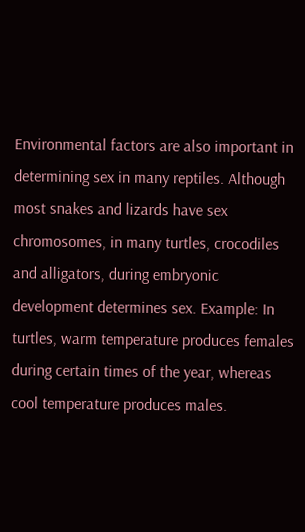Environmental factors are also important in determining sex in many reptiles. Although most snakes and lizards have sex chromosomes, in many turtles, crocodiles and alligators, during embryonic development determines sex. Example: In turtles, warm temperature produces females during certain times of the year, whereas cool temperature produces males.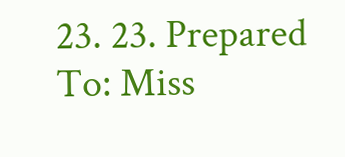23. 23. Prepared To: Miss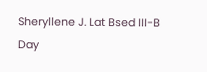Sheryllene J. Lat Bsed III-B Day